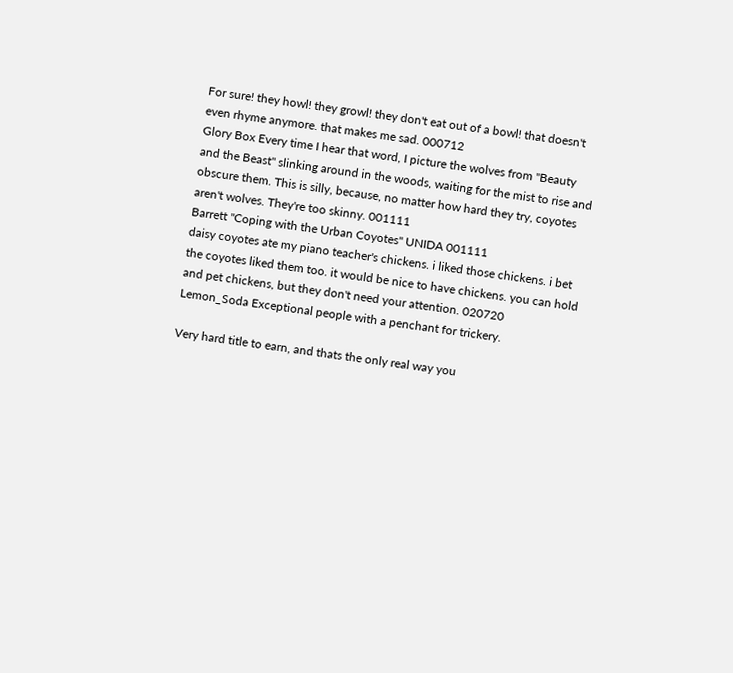For sure! they howl! they growl! they don't eat out of a bowl! that doesn't even rhyme anymore. that makes me sad. 000712
Glory Box Every time I hear that word, I picture the wolves from "Beauty and the Beast" slinking around in the woods, waiting for the mist to rise and obscure them. This is silly, because, no matter how hard they try, coyotes aren't wolves. They're too skinny. 001111
Barrett "Coping with the Urban Coyotes" UNIDA 001111
daisy coyotes ate my piano teacher's chickens. i liked those chickens. i bet the coyotes liked them too. it would be nice to have chickens. you can hold and pet chickens, but they don't need your attention. 020720
Lemon_Soda Exceptional people with a penchant for trickery.

Very hard title to earn, and thats the only real way you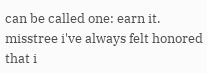can be called one: earn it.
misstree i've always felt honored that i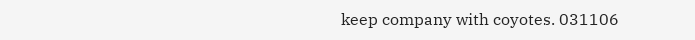keep company with coyotes. 031106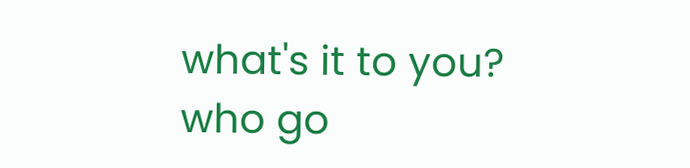what's it to you?
who go